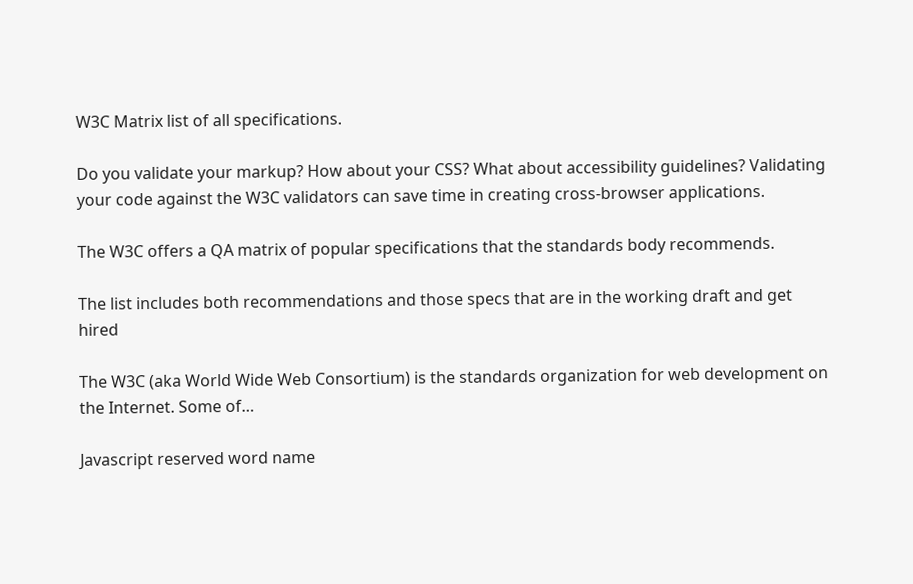W3C Matrix list of all specifications.

Do you validate your markup? How about your CSS? What about accessibility guidelines? Validating your code against the W3C validators can save time in creating cross-browser applications.

The W3C offers a QA matrix of popular specifications that the standards body recommends.

The list includes both recommendations and those specs that are in the working draft and get hired

The W3C (aka World Wide Web Consortium) is the standards organization for web development on the Internet. Some of…

Javascript reserved word name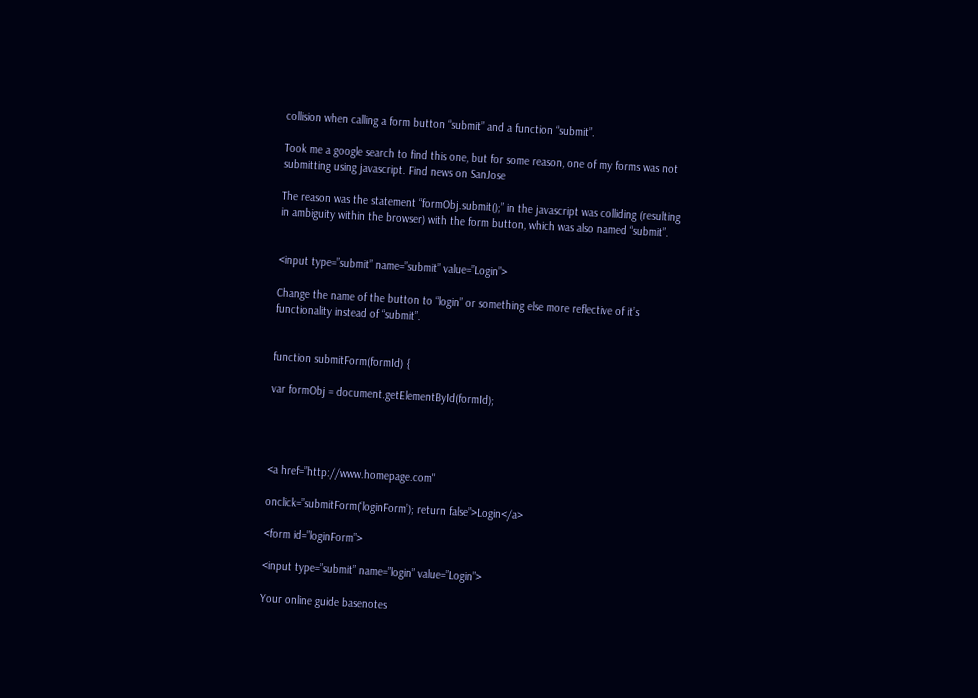collision when calling a form button “submit” and a function “submit”.

Took me a google search to find this one, but for some reason, one of my forms was not submitting using javascript. Find news on SanJose

The reason was the statement “formObj.submit();” in the javascript was colliding (resulting in ambiguity within the browser) with the form button, which was also named “submit”.


<input type=”submit” name=”submit” value=”Login”>

Change the name of the button to “login” or something else more reflective of it’s functionality instead of “submit”.


function submitForm(formId) {

var formObj = document.getElementById(formId);




<a href=”http://www.homepage.com"

onclick=”submitForm(‘loginForm’); return false”>Login</a>

<form id=”loginForm”>

<input type=”submit” name=”login” value=”Login”>

Your online guide basenotes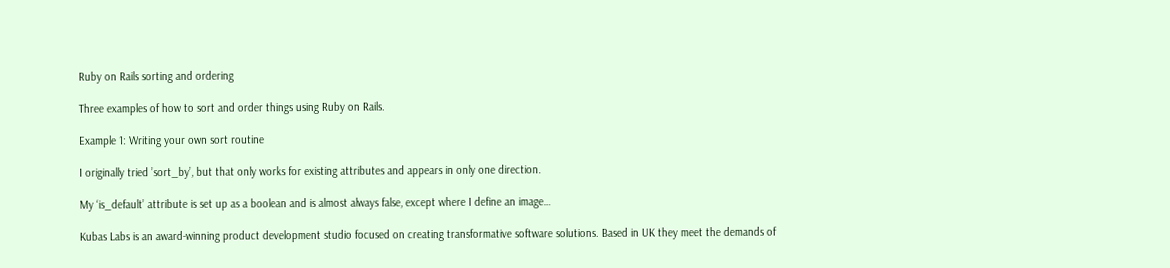Ruby on Rails sorting and ordering

Three examples of how to sort and order things using Ruby on Rails.

Example 1: Writing your own sort routine

I originally tried ’sort_by’, but that only works for existing attributes and appears in only one direction.

My ‘is_default’ attribute is set up as a boolean and is almost always false, except where I define an image…

Kubas Labs is an award-winning product development studio focused on creating transformative software solutions. Based in UK they meet the demands of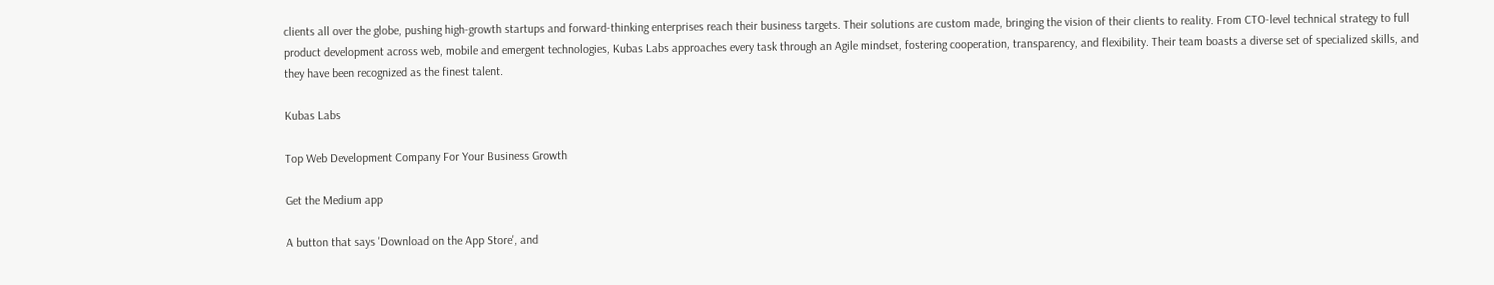clients all over the globe, pushing high-growth startups and forward-thinking enterprises reach their business targets. Their solutions are custom made, bringing the vision of their clients to reality. From CTO-level technical strategy to full product development across web, mobile and emergent technologies, Kubas Labs approaches every task through an Agile mindset, fostering cooperation, transparency, and flexibility. Their team boasts a diverse set of specialized skills, and they have been recognized as the finest talent.

Kubas Labs

Top Web Development Company For Your Business Growth

Get the Medium app

A button that says 'Download on the App Store', and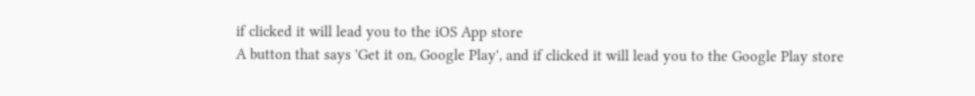if clicked it will lead you to the iOS App store
A button that says 'Get it on, Google Play', and if clicked it will lead you to the Google Play store